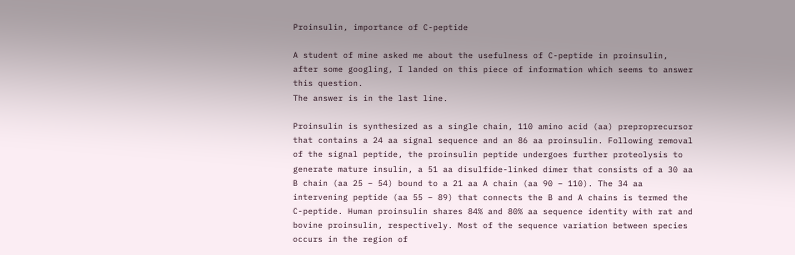Proinsulin, importance of C-peptide

A student of mine asked me about the usefulness of C-peptide in proinsulin, after some googling, I landed on this piece of information which seems to answer this question.
The answer is in the last line.

Proinsulin is synthesized as a single chain, 110 amino acid (aa) preproprecursor that contains a 24 aa signal sequence and an 86 aa proinsulin. Following removal of the signal peptide, the proinsulin peptide undergoes further proteolysis to generate mature insulin, a 51 aa disulfide-linked dimer that consists of a 30 aa B chain (aa 25 – 54) bound to a 21 aa A chain (aa 90 – 110). The 34 aa intervening peptide (aa 55 – 89) that connects the B and A chains is termed the C-peptide. Human proinsulin shares 84% and 80% aa sequence identity with rat and bovine proinsulin, respectively. Most of the sequence variation between species occurs in the region of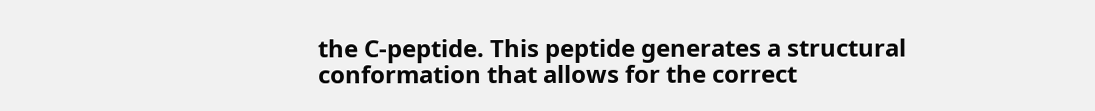the C-peptide. This peptide generates a structural conformation that allows for the correct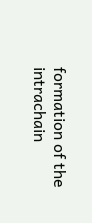formation of the intrachain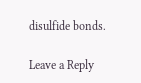disulfide bonds.

Leave a Reply